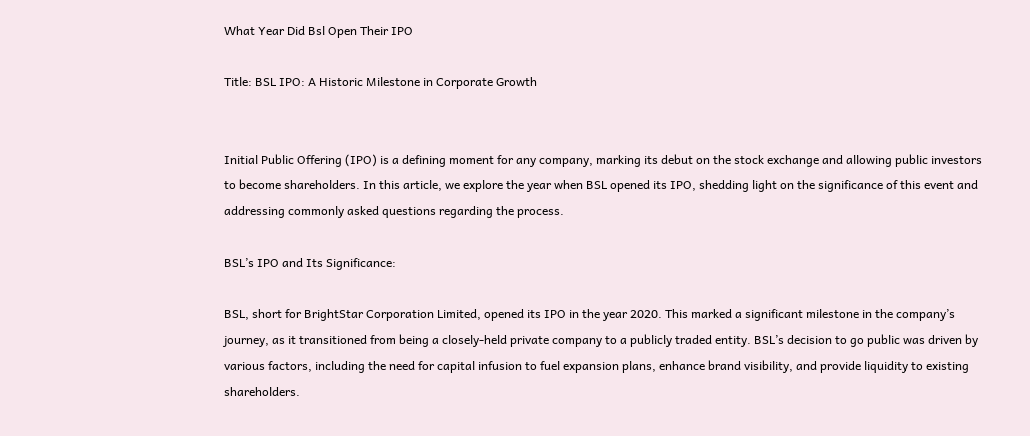What Year Did Bsl Open Their IPO

Title: BSL IPO: A Historic Milestone in Corporate Growth


Initial Public Offering (IPO) is a defining moment for any company, marking its debut on the stock exchange and allowing public investors to become shareholders. In this article, we explore the year when BSL opened its IPO, shedding light on the significance of this event and addressing commonly asked questions regarding the process.

BSL’s IPO and Its Significance:

BSL, short for BrightStar Corporation Limited, opened its IPO in the year 2020. This marked a significant milestone in the company’s journey, as it transitioned from being a closely-held private company to a publicly traded entity. BSL’s decision to go public was driven by various factors, including the need for capital infusion to fuel expansion plans, enhance brand visibility, and provide liquidity to existing shareholders.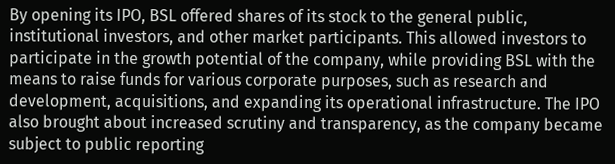By opening its IPO, BSL offered shares of its stock to the general public, institutional investors, and other market participants. This allowed investors to participate in the growth potential of the company, while providing BSL with the means to raise funds for various corporate purposes, such as research and development, acquisitions, and expanding its operational infrastructure. The IPO also brought about increased scrutiny and transparency, as the company became subject to public reporting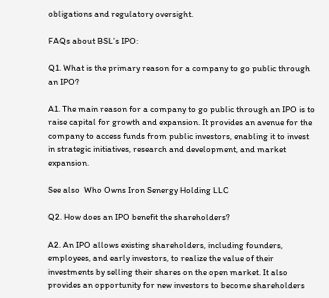obligations and regulatory oversight.

FAQs about BSL’s IPO:

Q1. What is the primary reason for a company to go public through an IPO?

A1. The main reason for a company to go public through an IPO is to raise capital for growth and expansion. It provides an avenue for the company to access funds from public investors, enabling it to invest in strategic initiatives, research and development, and market expansion.

See also  Who Owns Iron Senergy Holding LLC

Q2. How does an IPO benefit the shareholders?

A2. An IPO allows existing shareholders, including founders, employees, and early investors, to realize the value of their investments by selling their shares on the open market. It also provides an opportunity for new investors to become shareholders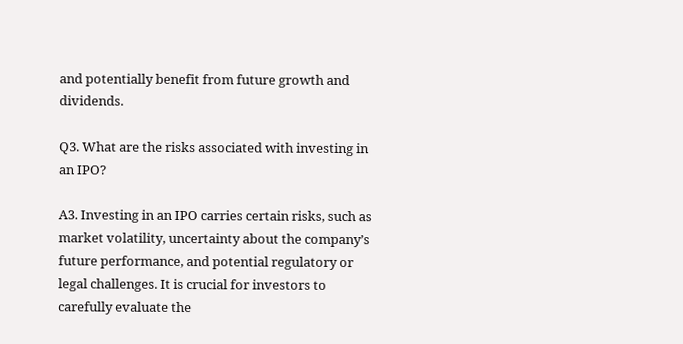and potentially benefit from future growth and dividends.

Q3. What are the risks associated with investing in an IPO?

A3. Investing in an IPO carries certain risks, such as market volatility, uncertainty about the company’s future performance, and potential regulatory or legal challenges. It is crucial for investors to carefully evaluate the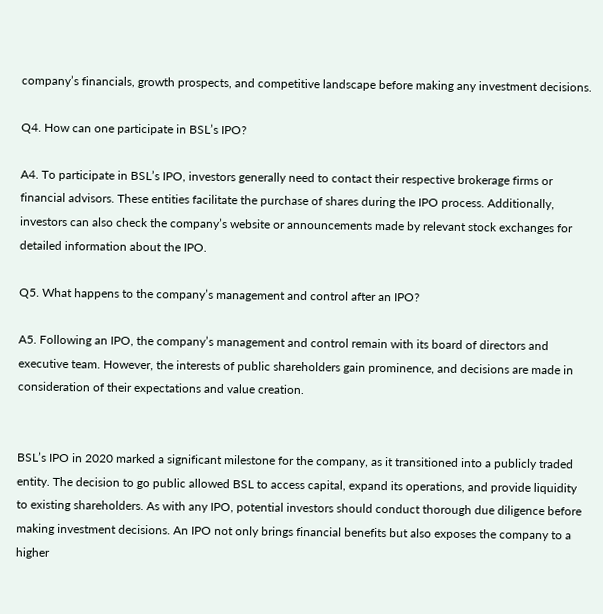company’s financials, growth prospects, and competitive landscape before making any investment decisions.

Q4. How can one participate in BSL’s IPO?

A4. To participate in BSL’s IPO, investors generally need to contact their respective brokerage firms or financial advisors. These entities facilitate the purchase of shares during the IPO process. Additionally, investors can also check the company’s website or announcements made by relevant stock exchanges for detailed information about the IPO.

Q5. What happens to the company’s management and control after an IPO?

A5. Following an IPO, the company’s management and control remain with its board of directors and executive team. However, the interests of public shareholders gain prominence, and decisions are made in consideration of their expectations and value creation.


BSL’s IPO in 2020 marked a significant milestone for the company, as it transitioned into a publicly traded entity. The decision to go public allowed BSL to access capital, expand its operations, and provide liquidity to existing shareholders. As with any IPO, potential investors should conduct thorough due diligence before making investment decisions. An IPO not only brings financial benefits but also exposes the company to a higher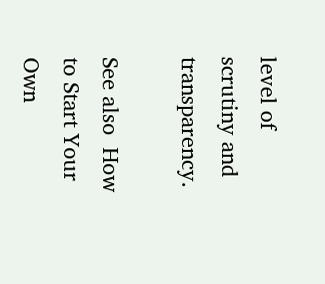level of scrutiny and transparency.

See also  How to Start Your Own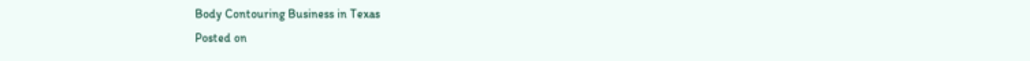Body Contouring Business in Texas
Posted on